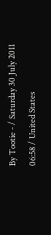By Tootie - / Saturday 30 July 2011 06:58 / United States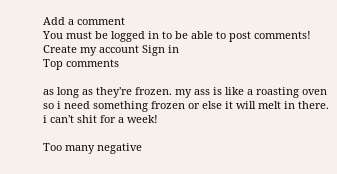Add a comment
You must be logged in to be able to post comments!
Create my account Sign in
Top comments

as long as they're frozen. my ass is like a roasting oven so i need something frozen or else it will melt in there. i can't shit for a week!

Too many negative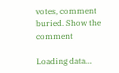votes, comment buried. Show the comment

Loading data…